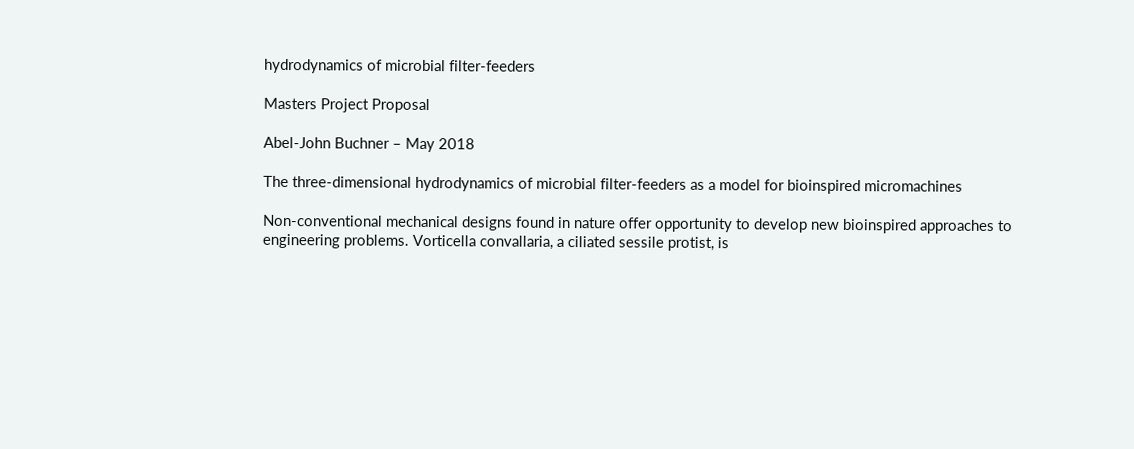hydrodynamics of microbial filter-feeders

Masters Project Proposal

Abel-John Buchner – May 2018

The three-dimensional hydrodynamics of microbial filter-feeders as a model for bioinspired micromachines

Non-conventional mechanical designs found in nature offer opportunity to develop new bioinspired approaches to engineering problems. Vorticella convallaria, a ciliated sessile protist, is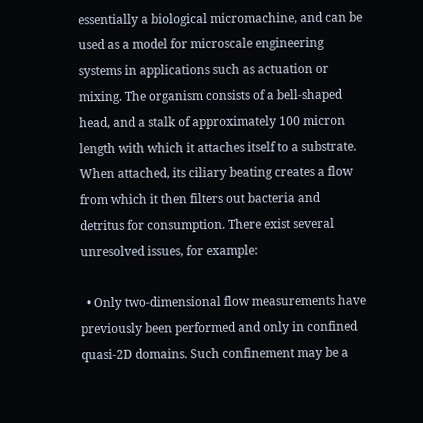essentially a biological micromachine, and can be used as a model for microscale engineering systems in applications such as actuation or mixing. The organism consists of a bell-shaped head, and a stalk of approximately 100 micron length with which it attaches itself to a substrate. When attached, its ciliary beating creates a flow from which it then filters out bacteria and detritus for consumption. There exist several unresolved issues, for example:

  • Only two-dimensional flow measurements have previously been performed and only in confined quasi-2D domains. Such confinement may be a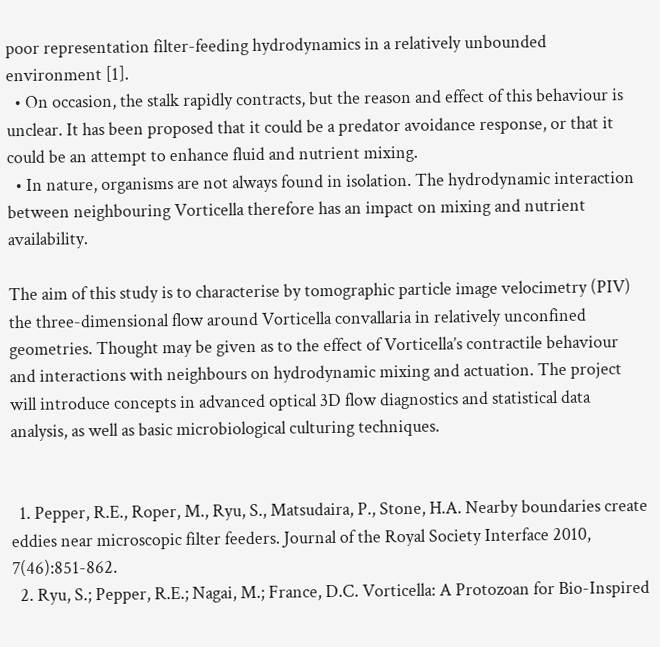poor representation filter-feeding hydrodynamics in a relatively unbounded environment [1].
  • On occasion, the stalk rapidly contracts, but the reason and effect of this behaviour is unclear. It has been proposed that it could be a predator avoidance response, or that it could be an attempt to enhance fluid and nutrient mixing.
  • In nature, organisms are not always found in isolation. The hydrodynamic interaction between neighbouring Vorticella therefore has an impact on mixing and nutrient availability.

The aim of this study is to characterise by tomographic particle image velocimetry (PIV) the three-dimensional flow around Vorticella convallaria in relatively unconfined geometries. Thought may be given as to the effect of Vorticella’s contractile behaviour and interactions with neighbours on hydrodynamic mixing and actuation. The project will introduce concepts in advanced optical 3D flow diagnostics and statistical data analysis, as well as basic microbiological culturing techniques.


  1. Pepper, R.E., Roper, M., Ryu, S., Matsudaira, P., Stone, H.A. Nearby boundaries create eddies near microscopic filter feeders. Journal of the Royal Society Interface 2010, 7(46):851-862.
  2. Ryu, S.; Pepper, R.E.; Nagai, M.; France, D.C. Vorticella: A Protozoan for Bio-Inspired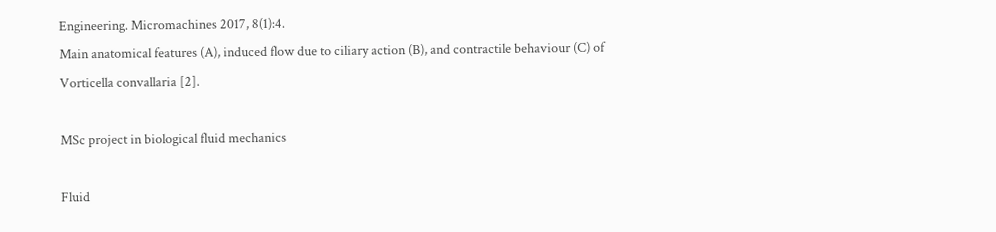Engineering. Micromachines 2017, 8(1):4.
Main anatomical features (A), induced flow due to ciliary action (B), and contractile behaviour (C) of Vorticella convallaria [2].

MSc project in biological fluid mechanics

Fluid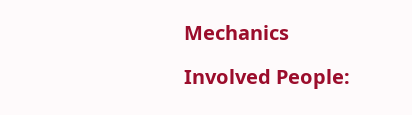Mechanics

Involved People: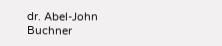dr. Abel-John Buchner